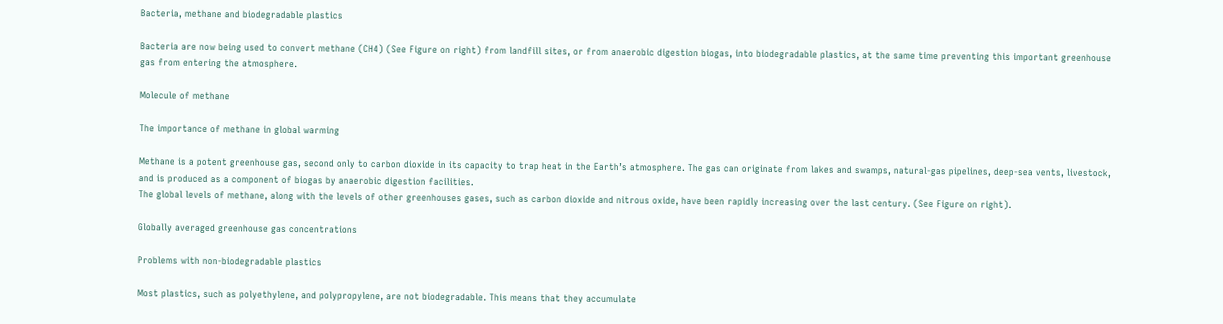Bacteria, methane and biodegradable plastics

Bacteria are now being used to convert methane (CH4) (See Figure on right) from landfill sites, or from anaerobic digestion biogas, into biodegradable plastics, at the same time preventing this important greenhouse gas from entering the atmosphere.

Molecule of methane

The importance of methane in global warming

Methane is a potent greenhouse gas, second only to carbon dioxide in its capacity to trap heat in the Earth’s atmosphere. The gas can originate from lakes and swamps, natural-gas pipelines, deep-sea vents, livestock, and is produced as a component of biogas by anaerobic digestion facilities.
The global levels of methane, along with the levels of other greenhouses gases, such as carbon dioxide and nitrous oxide, have been rapidly increasing over the last century. (See Figure on right).

Globally averaged greenhouse gas concentrations

Problems with non-biodegradable plastics

Most plastics, such as polyethylene, and polypropylene, are not biodegradable. This means that they accumulate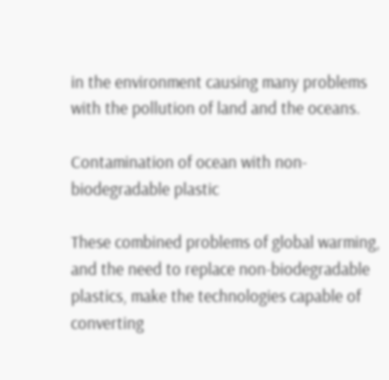in the environment causing many problems with the pollution of land and the oceans.

Contamination of ocean with non-biodegradable plastic

These combined problems of global warming, and the need to replace non-biodegradable plastics, make the technologies capable of converting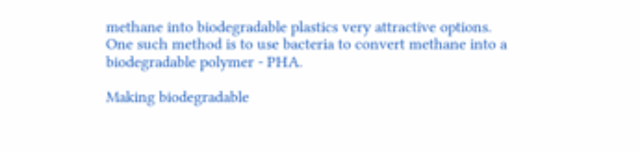methane into biodegradable plastics very attractive options. One such method is to use bacteria to convert methane into a biodegradable polymer - PHA.

Making biodegradable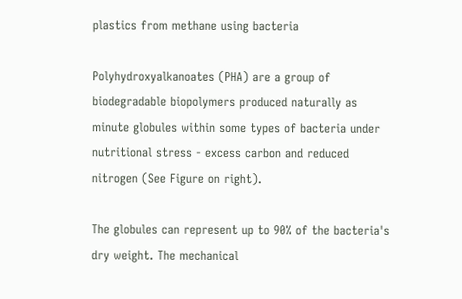plastics from methane using bacteria

Polyhydroxyalkanoates (PHA) are a group of biodegradable biopolymers produced naturally as minute globules within some types of bacteria under nutritional stress - excess carbon and reduced nitrogen (See Figure on right).

The globules can represent up to 90% of the bacteria's dry weight. The mechanical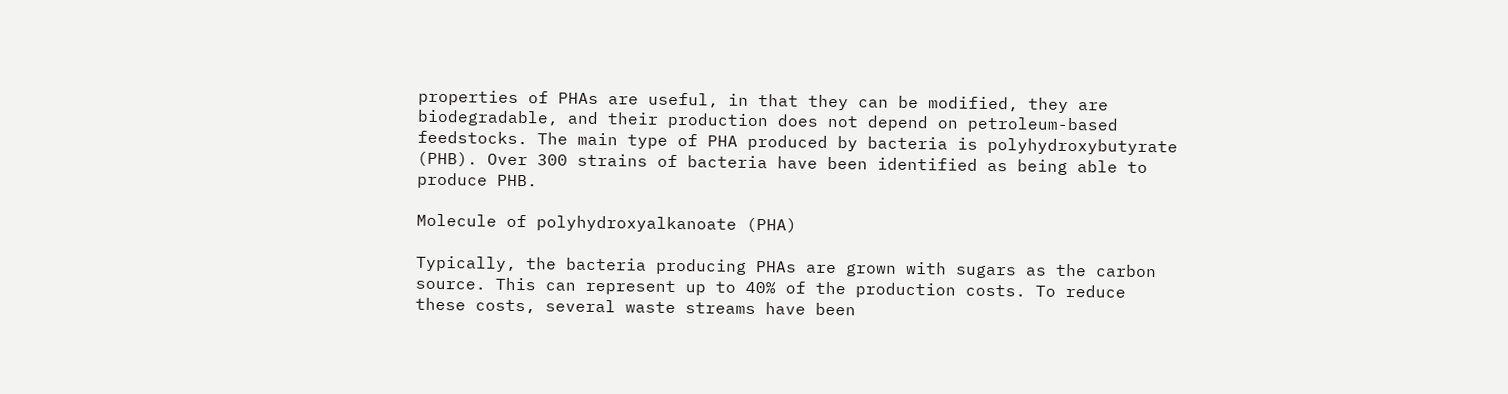properties of PHAs are useful, in that they can be modified, they are biodegradable, and their production does not depend on petroleum-based feedstocks. The main type of PHA produced by bacteria is polyhydroxybutyrate (PHB). Over 300 strains of bacteria have been identified as being able to produce PHB.

Molecule of polyhydroxyalkanoate (PHA)

Typically, the bacteria producing PHAs are grown with sugars as the carbon source. This can represent up to 40% of the production costs. To reduce these costs, several waste streams have been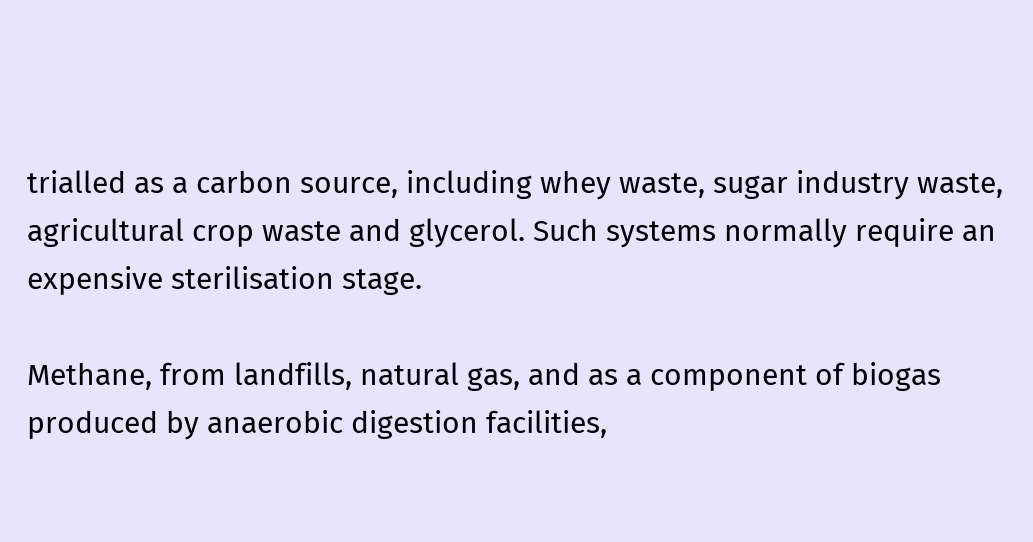trialled as a carbon source, including whey waste, sugar industry waste, agricultural crop waste and glycerol. Such systems normally require an expensive sterilisation stage.

Methane, from landfills, natural gas, and as a component of biogas produced by anaerobic digestion facilities,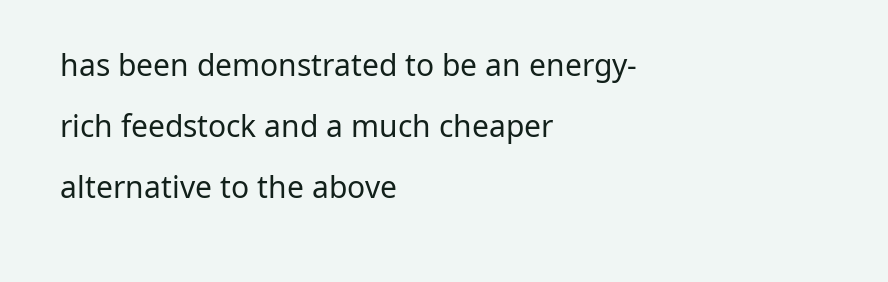has been demonstrated to be an energy-rich feedstock and a much cheaper alternative to the above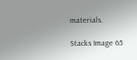materials.

Stacks Image 65